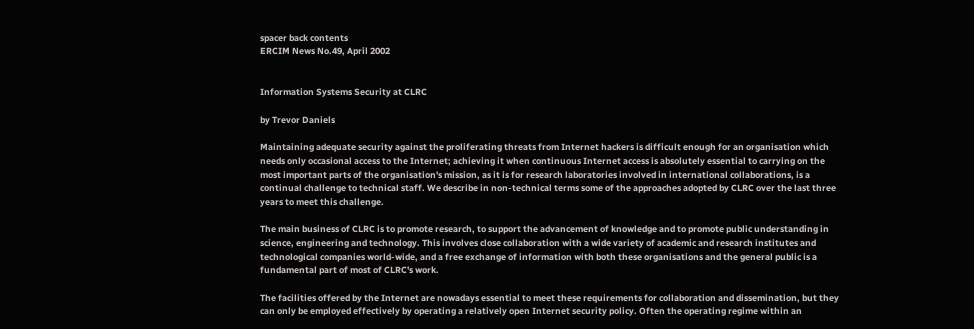spacer back contents
ERCIM News No.49, April 2002


Information Systems Security at CLRC

by Trevor Daniels

Maintaining adequate security against the proliferating threats from Internet hackers is difficult enough for an organisation which needs only occasional access to the Internet; achieving it when continuous Internet access is absolutely essential to carrying on the most important parts of the organisation's mission, as it is for research laboratories involved in international collaborations, is a continual challenge to technical staff. We describe in non-technical terms some of the approaches adopted by CLRC over the last three years to meet this challenge.

The main business of CLRC is to promote research, to support the advancement of knowledge and to promote public understanding in science, engineering and technology. This involves close collaboration with a wide variety of academic and research institutes and technological companies world-wide, and a free exchange of information with both these organisations and the general public is a fundamental part of most of CLRC's work.

The facilities offered by the Internet are nowadays essential to meet these requirements for collaboration and dissemination, but they can only be employed effectively by operating a relatively open Internet security policy. Often the operating regime within an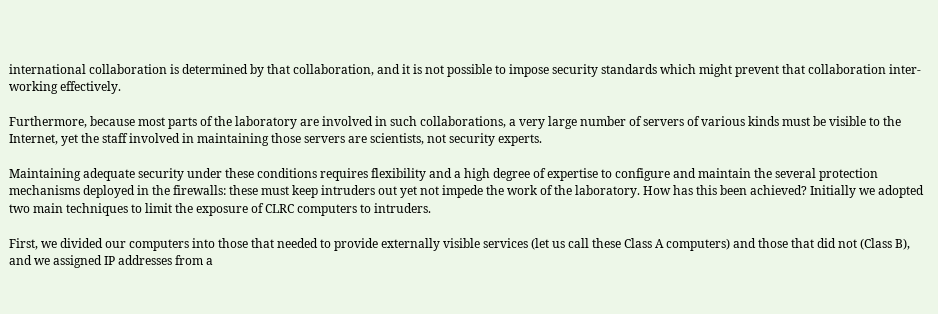international collaboration is determined by that collaboration, and it is not possible to impose security standards which might prevent that collaboration inter-working effectively.

Furthermore, because most parts of the laboratory are involved in such collaborations, a very large number of servers of various kinds must be visible to the Internet, yet the staff involved in maintaining those servers are scientists, not security experts.

Maintaining adequate security under these conditions requires flexibility and a high degree of expertise to configure and maintain the several protection mechanisms deployed in the firewalls: these must keep intruders out yet not impede the work of the laboratory. How has this been achieved? Initially we adopted two main techniques to limit the exposure of CLRC computers to intruders.

First, we divided our computers into those that needed to provide externally visible services (let us call these Class A computers) and those that did not (Class B), and we assigned IP addresses from a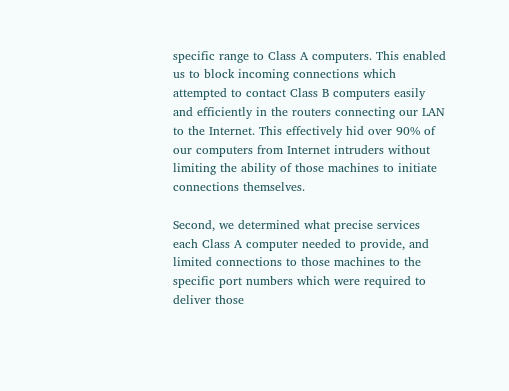specific range to Class A computers. This enabled us to block incoming connections which attempted to contact Class B computers easily and efficiently in the routers connecting our LAN to the Internet. This effectively hid over 90% of our computers from Internet intruders without limiting the ability of those machines to initiate connections themselves.

Second, we determined what precise services each Class A computer needed to provide, and limited connections to those machines to the specific port numbers which were required to deliver those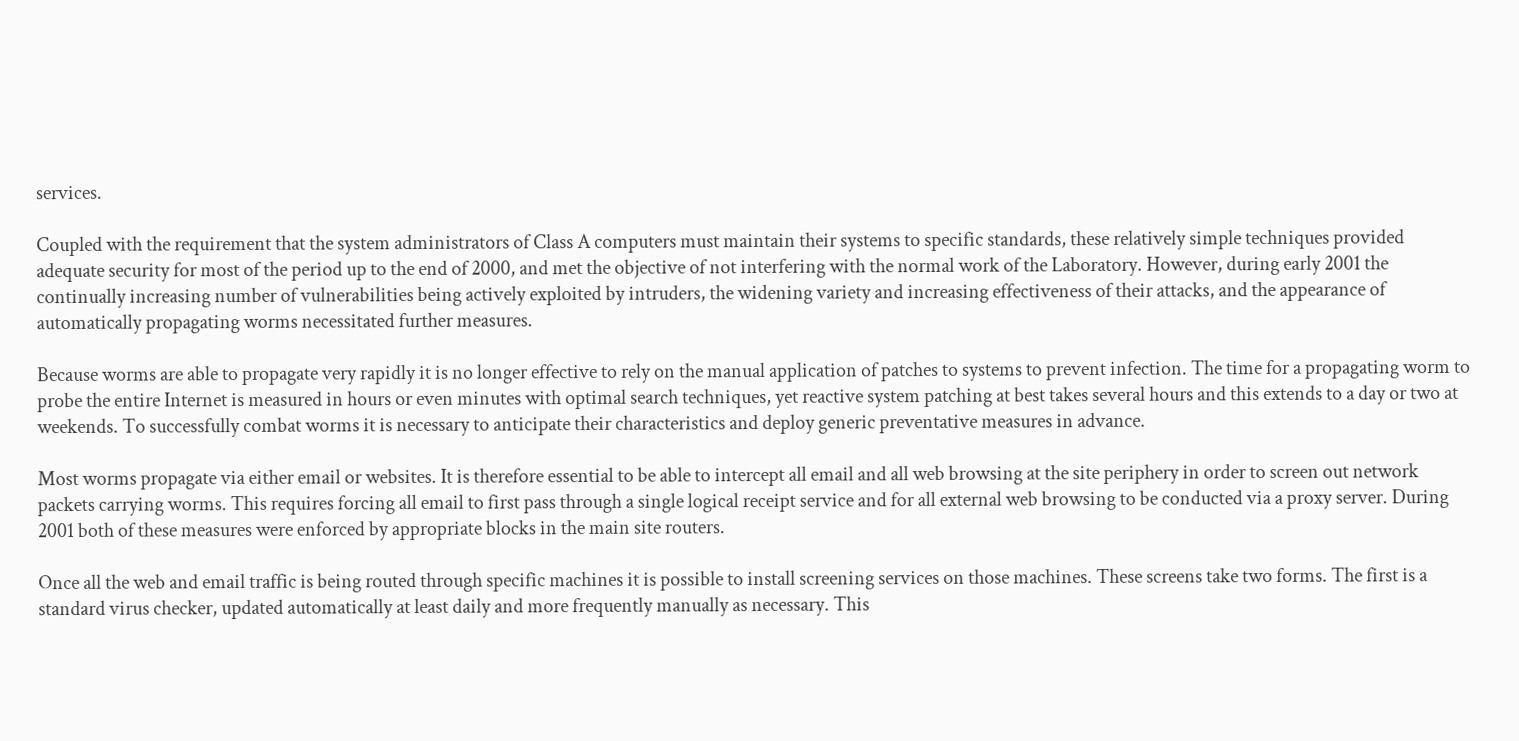services.

Coupled with the requirement that the system administrators of Class A computers must maintain their systems to specific standards, these relatively simple techniques provided adequate security for most of the period up to the end of 2000, and met the objective of not interfering with the normal work of the Laboratory. However, during early 2001 the continually increasing number of vulnerabilities being actively exploited by intruders, the widening variety and increasing effectiveness of their attacks, and the appearance of automatically propagating worms necessitated further measures.

Because worms are able to propagate very rapidly it is no longer effective to rely on the manual application of patches to systems to prevent infection. The time for a propagating worm to probe the entire Internet is measured in hours or even minutes with optimal search techniques, yet reactive system patching at best takes several hours and this extends to a day or two at weekends. To successfully combat worms it is necessary to anticipate their characteristics and deploy generic preventative measures in advance.

Most worms propagate via either email or websites. It is therefore essential to be able to intercept all email and all web browsing at the site periphery in order to screen out network packets carrying worms. This requires forcing all email to first pass through a single logical receipt service and for all external web browsing to be conducted via a proxy server. During 2001 both of these measures were enforced by appropriate blocks in the main site routers.

Once all the web and email traffic is being routed through specific machines it is possible to install screening services on those machines. These screens take two forms. The first is a standard virus checker, updated automatically at least daily and more frequently manually as necessary. This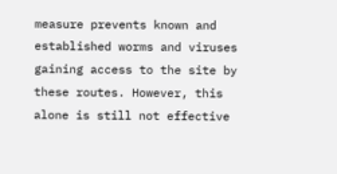measure prevents known and established worms and viruses gaining access to the site by these routes. However, this alone is still not effective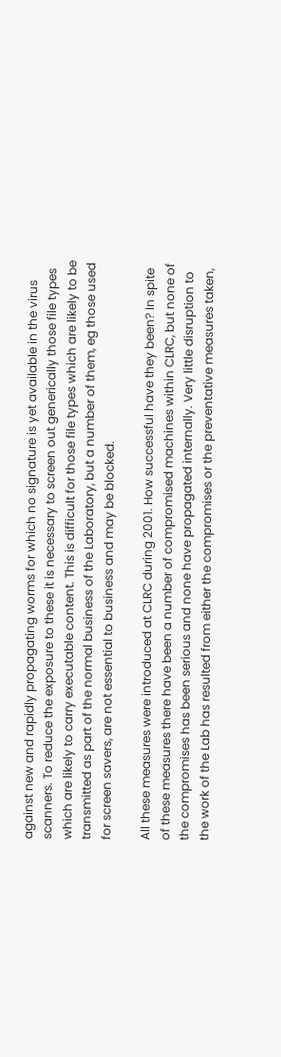against new and rapidly propagating worms for which no signature is yet available in the virus scanners. To reduce the exposure to these it is necessary to screen out generically those file types which are likely to carry executable content. This is difficult for those file types which are likely to be transmitted as part of the normal business of the Laboratory, but a number of them, eg those used for screen savers, are not essential to business and may be blocked.

All these measures were introduced at CLRC during 2001. How successful have they been? In spite of these measures there have been a number of compromised machines within CLRC, but none of the compromises has been serious and none have propagated internally. Very little disruption to the work of the Lab has resulted from either the compromises or the preventative measures taken,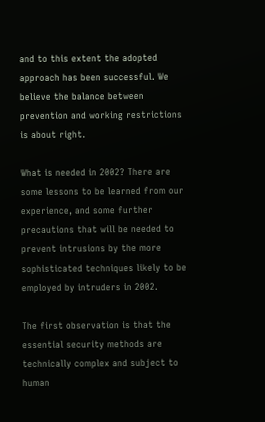and to this extent the adopted approach has been successful. We believe the balance between prevention and working restrictions is about right.

What is needed in 2002? There are some lessons to be learned from our experience, and some further precautions that will be needed to prevent intrusions by the more sophisticated techniques likely to be employed by intruders in 2002.

The first observation is that the essential security methods are technically complex and subject to human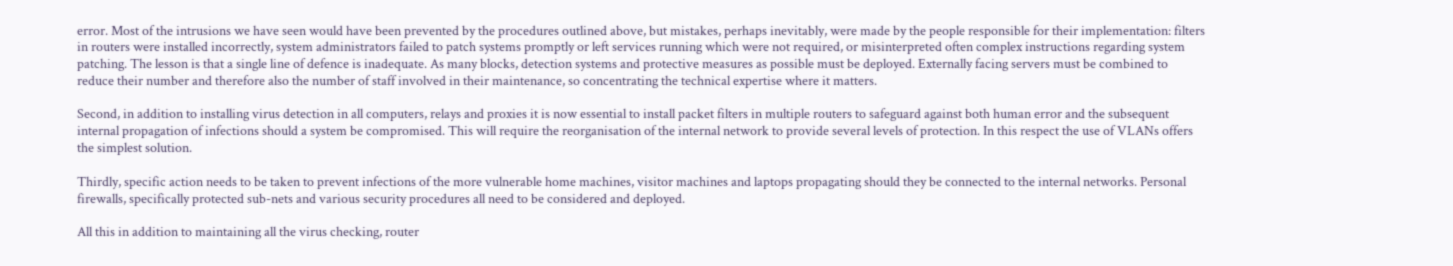error. Most of the intrusions we have seen would have been prevented by the procedures outlined above, but mistakes, perhaps inevitably, were made by the people responsible for their implementation: filters in routers were installed incorrectly, system administrators failed to patch systems promptly or left services running which were not required, or misinterpreted often complex instructions regarding system patching. The lesson is that a single line of defence is inadequate. As many blocks, detection systems and protective measures as possible must be deployed. Externally facing servers must be combined to reduce their number and therefore also the number of staff involved in their maintenance, so concentrating the technical expertise where it matters.

Second, in addition to installing virus detection in all computers, relays and proxies it is now essential to install packet filters in multiple routers to safeguard against both human error and the subsequent internal propagation of infections should a system be compromised. This will require the reorganisation of the internal network to provide several levels of protection. In this respect the use of VLANs offers the simplest solution.

Thirdly, specific action needs to be taken to prevent infections of the more vulnerable home machines, visitor machines and laptops propagating should they be connected to the internal networks. Personal firewalls, specifically protected sub-nets and various security procedures all need to be considered and deployed.

All this in addition to maintaining all the virus checking, router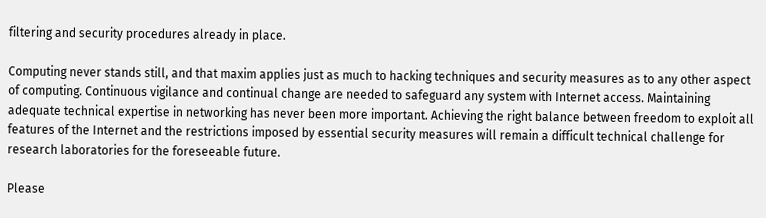filtering and security procedures already in place.

Computing never stands still, and that maxim applies just as much to hacking techniques and security measures as to any other aspect of computing. Continuous vigilance and continual change are needed to safeguard any system with Internet access. Maintaining adequate technical expertise in networking has never been more important. Achieving the right balance between freedom to exploit all features of the Internet and the restrictions imposed by essential security measures will remain a difficult technical challenge for research laboratories for the foreseeable future.

Please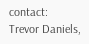contact:
Trevor Daniels,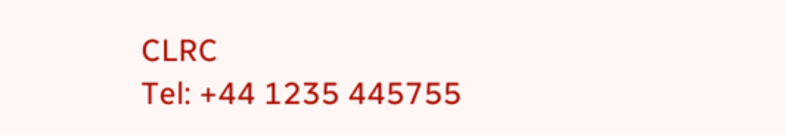CLRC
Tel: +44 1235 445755